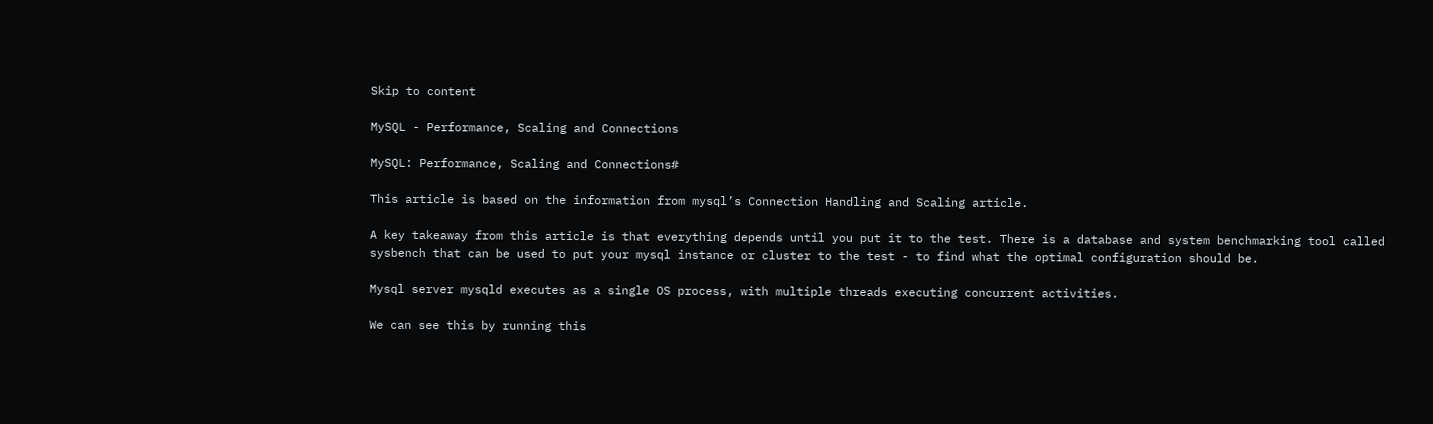Skip to content

MySQL - Performance, Scaling and Connections

MySQL: Performance, Scaling and Connections#

This article is based on the information from mysql’s Connection Handling and Scaling article.

A key takeaway from this article is that everything depends until you put it to the test. There is a database and system benchmarking tool called sysbench that can be used to put your mysql instance or cluster to the test - to find what the optimal configuration should be.

Mysql server mysqld executes as a single OS process, with multiple threads executing concurrent activities.

We can see this by running this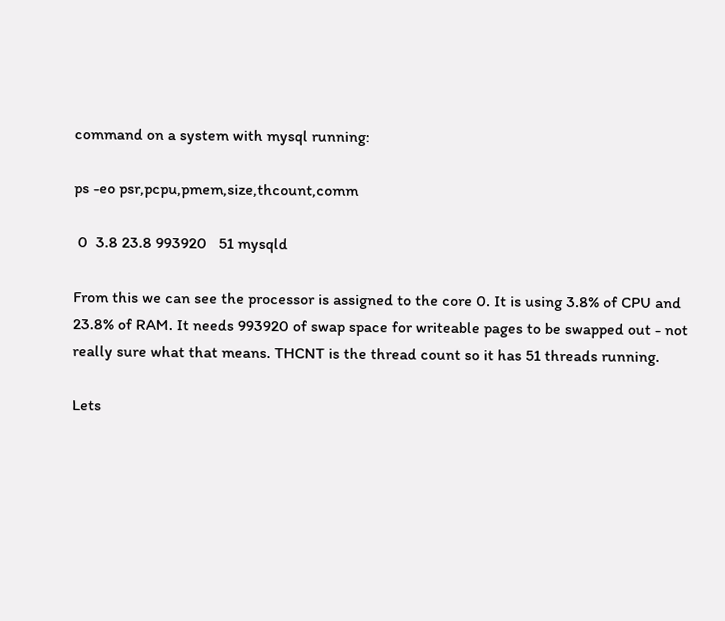command on a system with mysql running:

ps -eo psr,pcpu,pmem,size,thcount,comm

 0  3.8 23.8 993920   51 mysqld

From this we can see the processor is assigned to the core 0. It is using 3.8% of CPU and 23.8% of RAM. It needs 993920 of swap space for writeable pages to be swapped out - not really sure what that means. THCNT is the thread count so it has 51 threads running.

Lets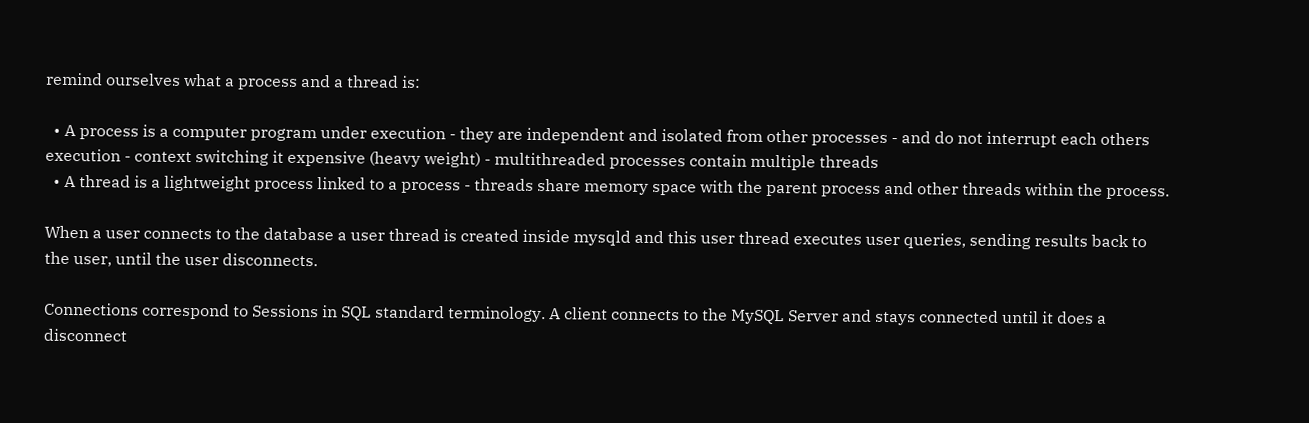remind ourselves what a process and a thread is:

  • A process is a computer program under execution - they are independent and isolated from other processes - and do not interrupt each others execution - context switching it expensive (heavy weight) - multithreaded processes contain multiple threads
  • A thread is a lightweight process linked to a process - threads share memory space with the parent process and other threads within the process.

When a user connects to the database a user thread is created inside mysqld and this user thread executes user queries, sending results back to the user, until the user disconnects.

Connections correspond to Sessions in SQL standard terminology. A client connects to the MySQL Server and stays connected until it does a disconnect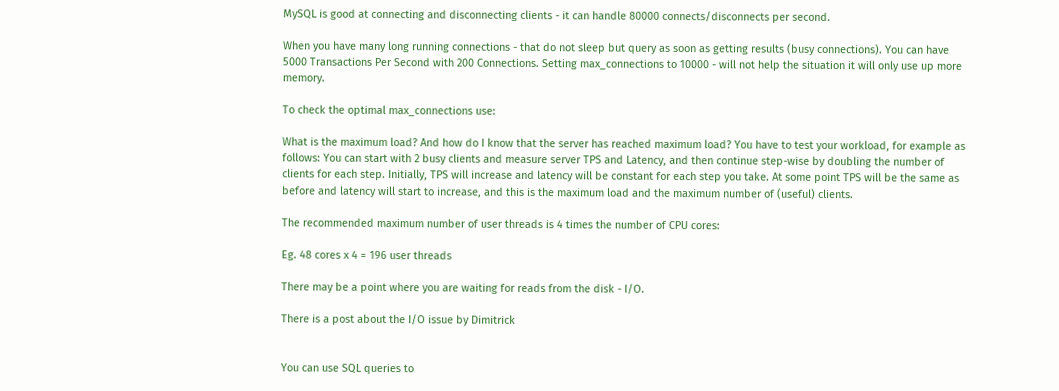MySQL is good at connecting and disconnecting clients - it can handle 80000 connects/disconnects per second.

When you have many long running connections - that do not sleep but query as soon as getting results (busy connections). You can have 5000 Transactions Per Second with 200 Connections. Setting max_connections to 10000 - will not help the situation it will only use up more memory.

To check the optimal max_connections use:

What is the maximum load? And how do I know that the server has reached maximum load? You have to test your workload, for example as follows: You can start with 2 busy clients and measure server TPS and Latency, and then continue step-wise by doubling the number of clients for each step. Initially, TPS will increase and latency will be constant for each step you take. At some point TPS will be the same as before and latency will start to increase, and this is the maximum load and the maximum number of (useful) clients.

The recommended maximum number of user threads is 4 times the number of CPU cores:

Eg. 48 cores x 4 = 196 user threads

There may be a point where you are waiting for reads from the disk - I/O.

There is a post about the I/O issue by Dimitrick


You can use SQL queries to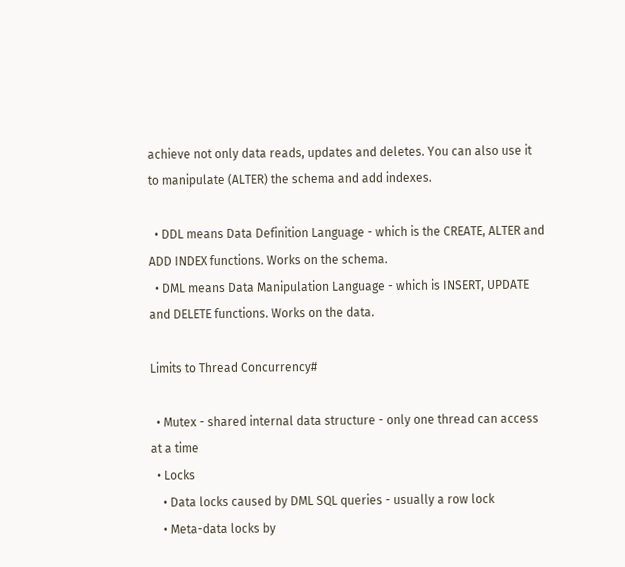achieve not only data reads, updates and deletes. You can also use it to manipulate (ALTER) the schema and add indexes.

  • DDL means Data Definition Language - which is the CREATE, ALTER and ADD INDEX functions. Works on the schema.
  • DML means Data Manipulation Language - which is INSERT, UPDATE and DELETE functions. Works on the data.

Limits to Thread Concurrency#

  • Mutex - shared internal data structure - only one thread can access at a time
  • Locks
    • Data locks caused by DML SQL queries - usually a row lock
    • Meta-data locks by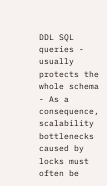DDL SQL queries - usually protects the whole schema - As a consequence, scalability bottlenecks caused by locks must often be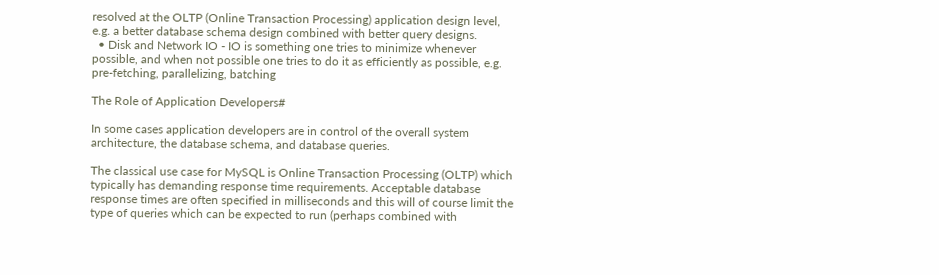resolved at the OLTP (Online Transaction Processing) application design level, e.g. a better database schema design combined with better query designs.
  • Disk and Network IO - IO is something one tries to minimize whenever possible, and when not possible one tries to do it as efficiently as possible, e.g. pre-fetching, parallelizing, batching

The Role of Application Developers#

In some cases application developers are in control of the overall system architecture, the database schema, and database queries.

The classical use case for MySQL is Online Transaction Processing (OLTP) which typically has demanding response time requirements. Acceptable database response times are often specified in milliseconds and this will of course limit the type of queries which can be expected to run (perhaps combined with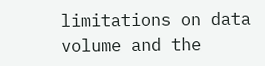limitations on data volume and the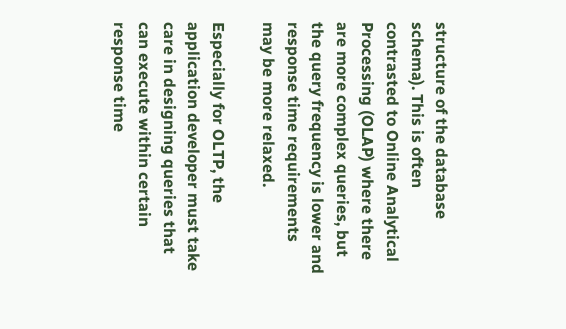structure of the database schema). This is often contrasted to Online Analytical Processing (OLAP) where there are more complex queries, but the query frequency is lower and response time requirements may be more relaxed.

Especially for OLTP, the application developer must take care in designing queries that can execute within certain response time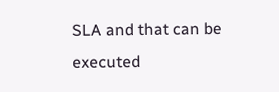SLA and that can be executed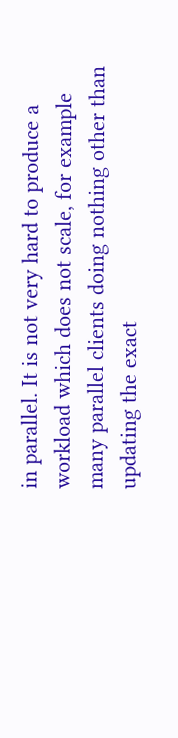in parallel. It is not very hard to produce a workload which does not scale, for example many parallel clients doing nothing other than updating the exact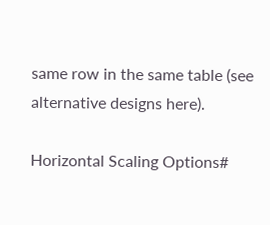same row in the same table (see alternative designs here).

Horizontal Scaling Options#